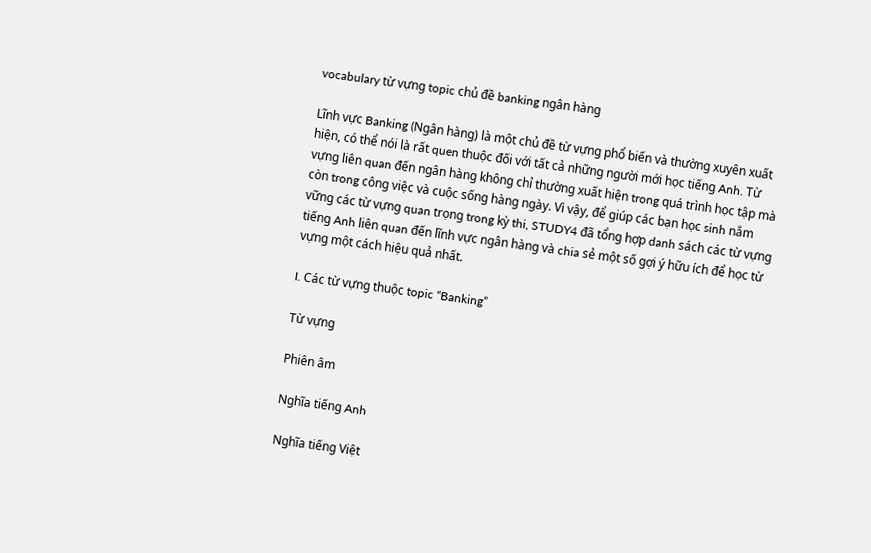vocabulary từ vựng topic chủ đề banking ngân hàng

Lĩnh vực Banking (Ngân hàng) là một chủ đề từ vựng phổ biến và thường xuyên xuất hiện, có thể nói là rất quen thuộc đối với tất cả những người mới học tiếng Anh. Từ vựng liên quan đến ngân hàng không chỉ thường xuất hiện trong quá trình học tập mà còn trong công việc và cuộc sống hàng ngày. Vì vậy, để giúp các bạn học sinh nắm vững các từ vựng quan trọng trong kỳ thi, STUDY4 đã tổng hợp danh sách các từ vựng tiếng Anh liên quan đến lĩnh vực ngân hàng và chia sẻ một số gợi ý hữu ích để học từ vựng một cách hiệu quả nhất.

I. Các từ vựng thuộc topic “Banking”

Từ vựng

Phiên âm

Nghĩa tiếng Anh

Nghĩa tiếng Việt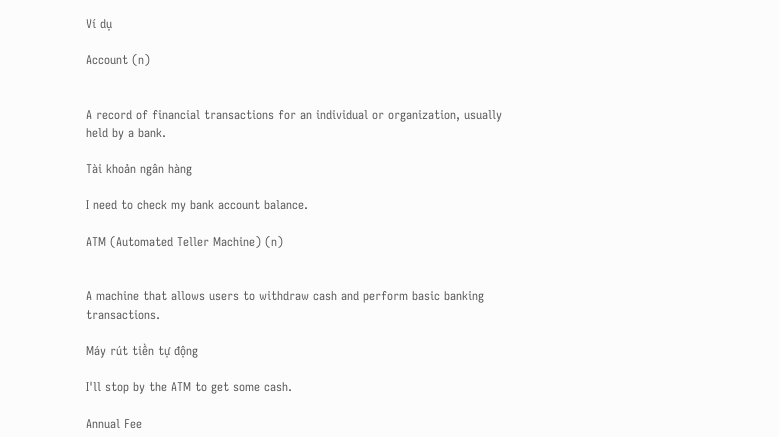Ví dụ

Account (n)


A record of financial transactions for an individual or organization, usually held by a bank.

Tài khoản ngân hàng

I need to check my bank account balance.

ATM (Automated Teller Machine) (n)


A machine that allows users to withdraw cash and perform basic banking transactions.

Máy rút tiền tự động

I'll stop by the ATM to get some cash.

Annual Fee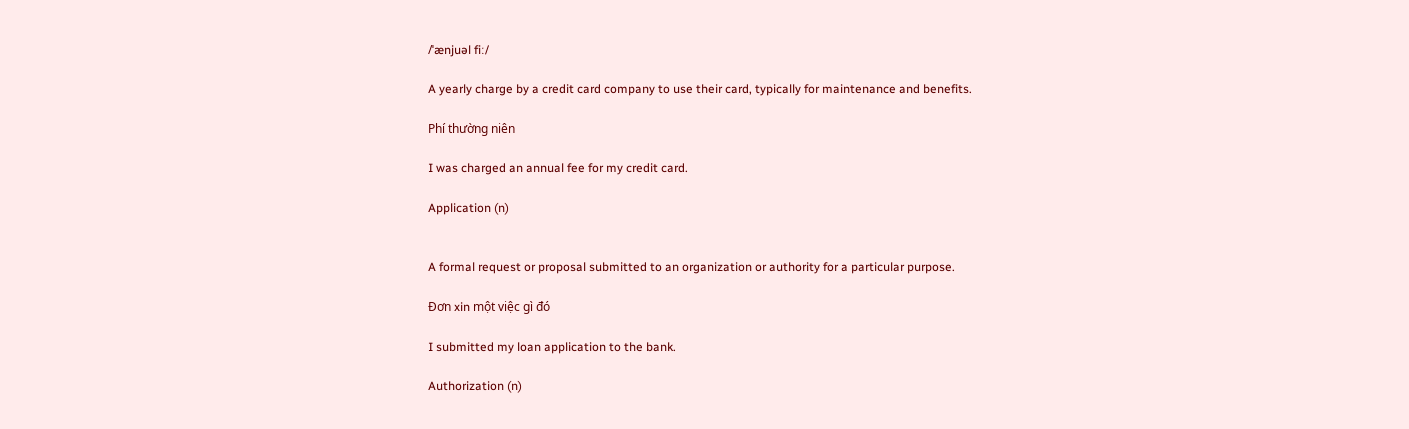/ˈænjuəl fiː/

A yearly charge by a credit card company to use their card, typically for maintenance and benefits.

Phí thường niên

I was charged an annual fee for my credit card.

Application (n)


A formal request or proposal submitted to an organization or authority for a particular purpose.

Đơn xin một việc gì đó

I submitted my loan application to the bank.

Authorization (n)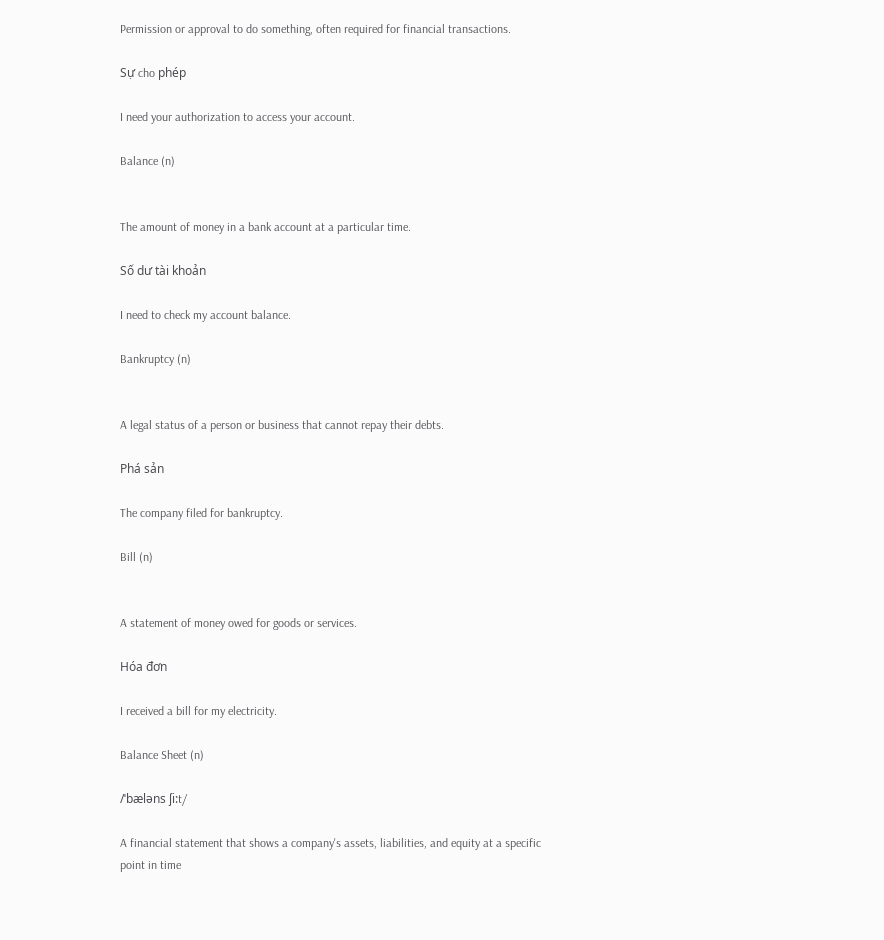Permission or approval to do something, often required for financial transactions.

Sự cho phép

I need your authorization to access your account.

Balance (n)


The amount of money in a bank account at a particular time.

Số dư tài khoản

I need to check my account balance.

Bankruptcy (n)


A legal status of a person or business that cannot repay their debts.

Phá sản

The company filed for bankruptcy.

Bill (n)


A statement of money owed for goods or services.

Hóa đơn

I received a bill for my electricity.

Balance Sheet (n)

/ˈbæləns ʃi:t/

A financial statement that shows a company's assets, liabilities, and equity at a specific point in time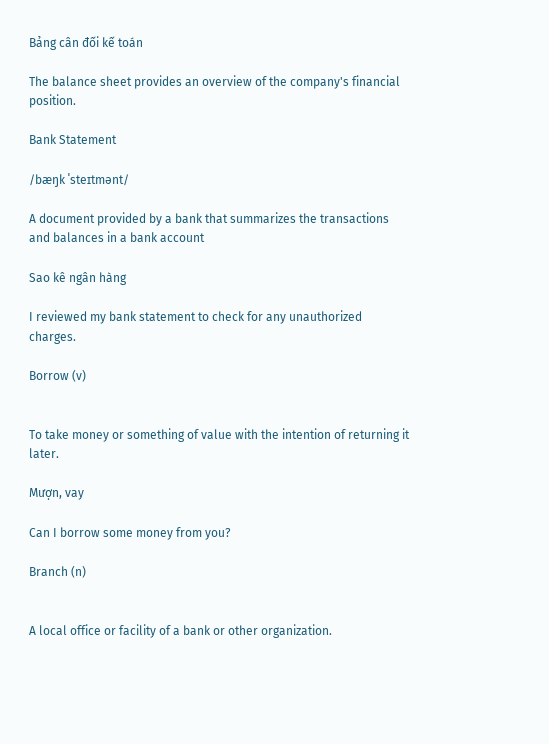Bảng cân đối kế toán

The balance sheet provides an overview of the company's financial position.

Bank Statement

/bæŋk ˈsteɪtmənt/

A document provided by a bank that summarizes the transactions and balances in a bank account

Sao kê ngân hàng

I reviewed my bank statement to check for any unauthorized charges.

Borrow (v)


To take money or something of value with the intention of returning it later.

Mượn, vay

Can I borrow some money from you?

Branch (n)


A local office or facility of a bank or other organization.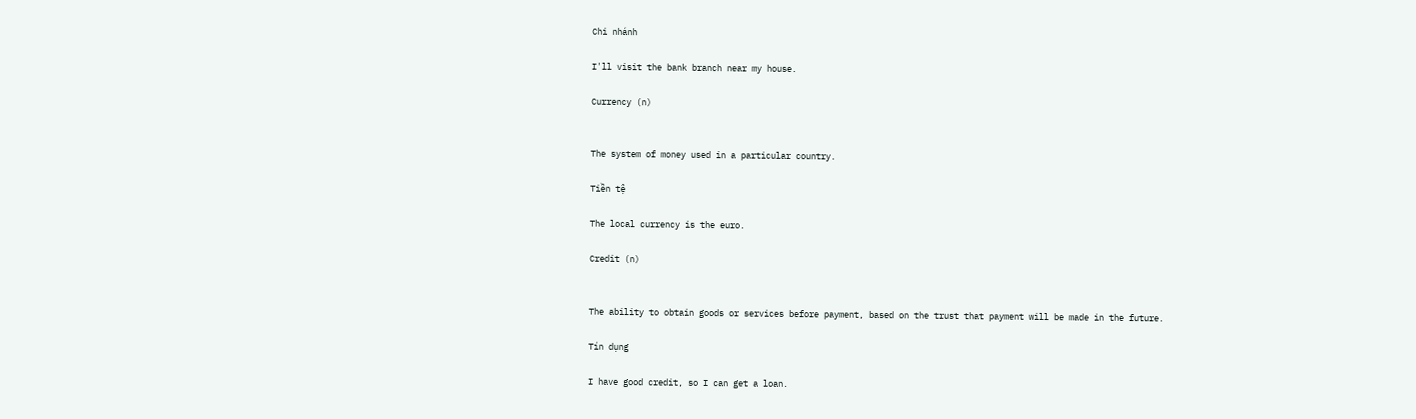Chi nhánh

I'll visit the bank branch near my house.

Currency (n)


The system of money used in a particular country.

Tiền tệ

The local currency is the euro.

Credit (n)


The ability to obtain goods or services before payment, based on the trust that payment will be made in the future.

Tín dụng

I have good credit, so I can get a loan.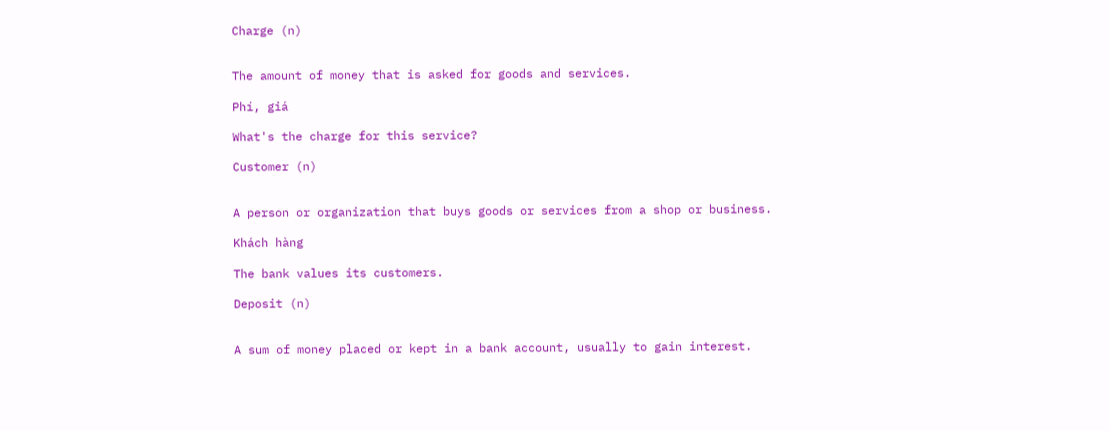Charge (n)


The amount of money that is asked for goods and services.

Phí, giá

What's the charge for this service?

Customer (n)


A person or organization that buys goods or services from a shop or business.

Khách hàng

The bank values its customers.

Deposit (n)


A sum of money placed or kept in a bank account, usually to gain interest.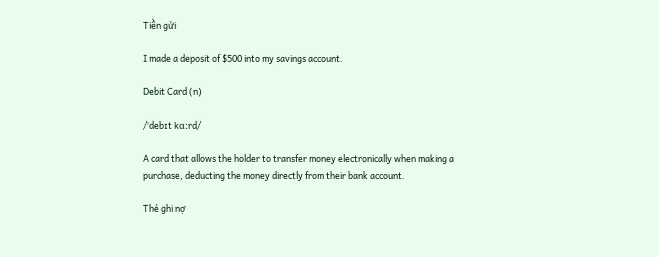Tiền gửi

I made a deposit of $500 into my savings account.

Debit Card (n)

/ˈdebɪt kɑːrd/

A card that allows the holder to transfer money electronically when making a purchase, deducting the money directly from their bank account.

Thẻ ghi nợ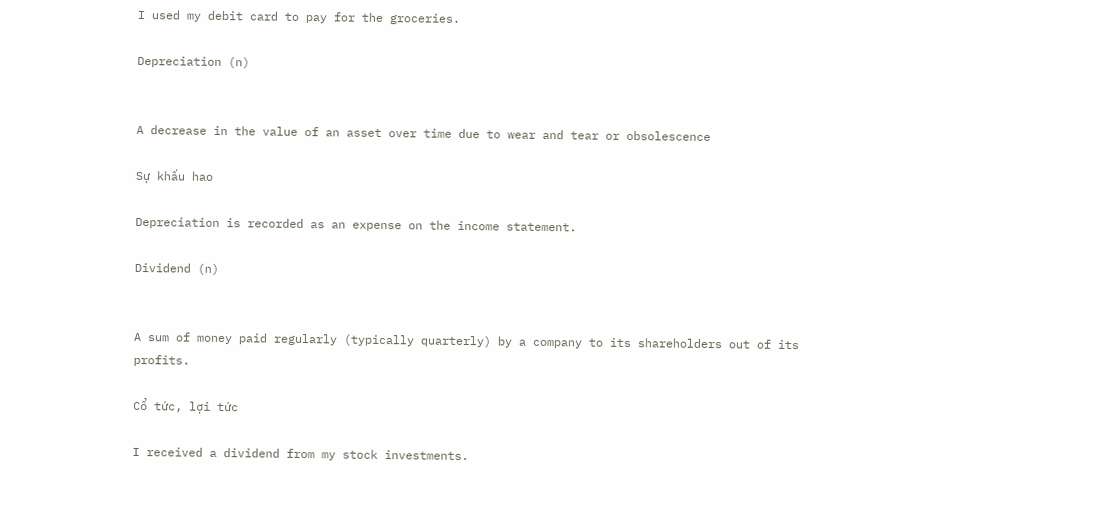I used my debit card to pay for the groceries.

Depreciation (n)


A decrease in the value of an asset over time due to wear and tear or obsolescence

Sự khấu hao

Depreciation is recorded as an expense on the income statement.

Dividend (n)


A sum of money paid regularly (typically quarterly) by a company to its shareholders out of its profits.

Cổ tức, lợi tức

I received a dividend from my stock investments.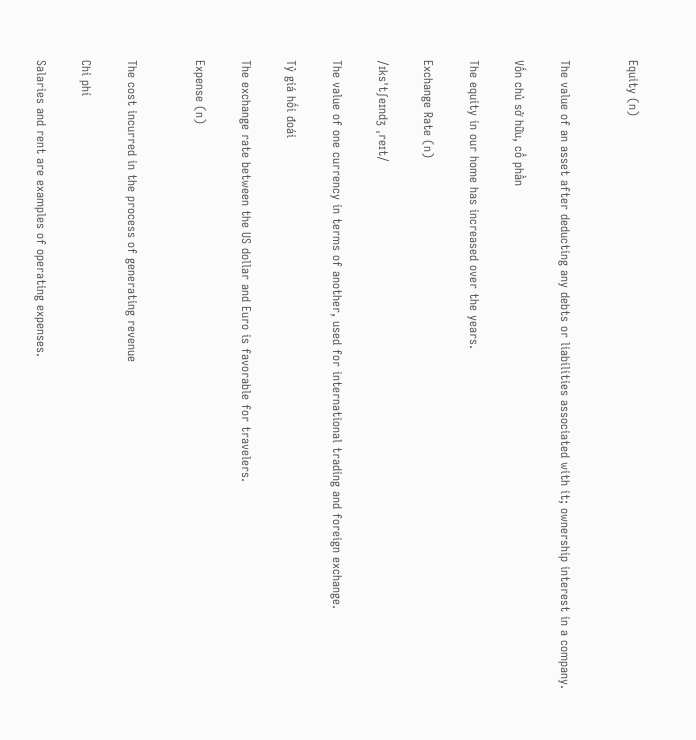Equity (n)


The value of an asset after deducting any debts or liabilities associated with it; ownership interest in a company.

Vốn chủ sở hữu, cổ phần

The equity in our home has increased over the years.

Exchange Rate (n)

/ɪksˈtʃeɪndʒ ˌreɪt/

The value of one currency in terms of another, used for international trading and foreign exchange.

Tỷ giá hối đoái

The exchange rate between the US dollar and Euro is favorable for travelers.

Expense (n)


The cost incurred in the process of generating revenue

Chi phí

Salaries and rent are examples of operating expenses.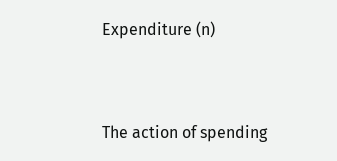Expenditure (n)


The action of spending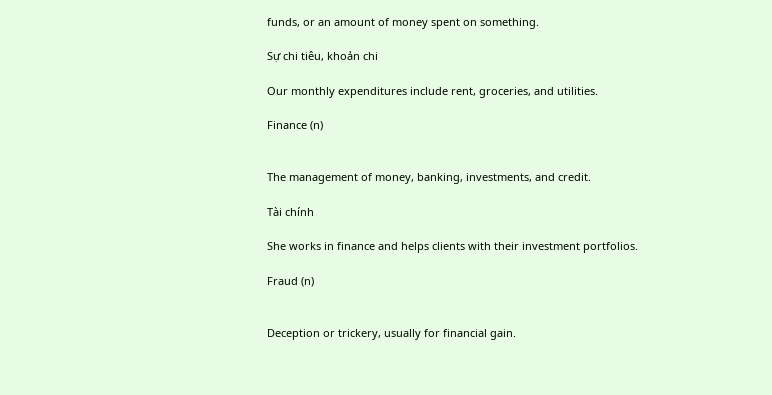funds, or an amount of money spent on something.

Sự chi tiêu, khoản chi

Our monthly expenditures include rent, groceries, and utilities.

Finance (n)


The management of money, banking, investments, and credit.

Tài chính

She works in finance and helps clients with their investment portfolios.

Fraud (n)


Deception or trickery, usually for financial gain.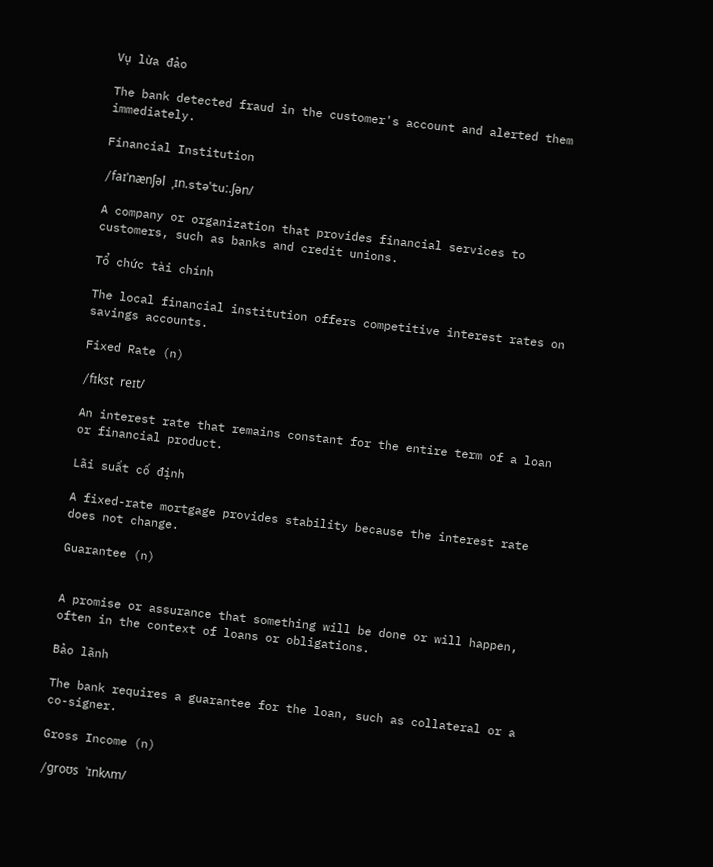Vụ lừa đảo

The bank detected fraud in the customer's account and alerted them immediately.

Financial Institution

/faɪˈnænʃəl ˌɪn.stəˈtuː.ʃən/

A company or organization that provides financial services to customers, such as banks and credit unions.

Tổ chức tài chính

The local financial institution offers competitive interest rates on savings accounts.

Fixed Rate (n)

/fɪkst reɪt/

An interest rate that remains constant for the entire term of a loan or financial product.

Lãi suất cố định

A fixed-rate mortgage provides stability because the interest rate does not change.

Guarantee (n)


A promise or assurance that something will be done or will happen, often in the context of loans or obligations.

Bảo lãnh

The bank requires a guarantee for the loan, such as collateral or a co-signer.

Gross Income (n)

/ɡroʊs ˈɪnkʌm/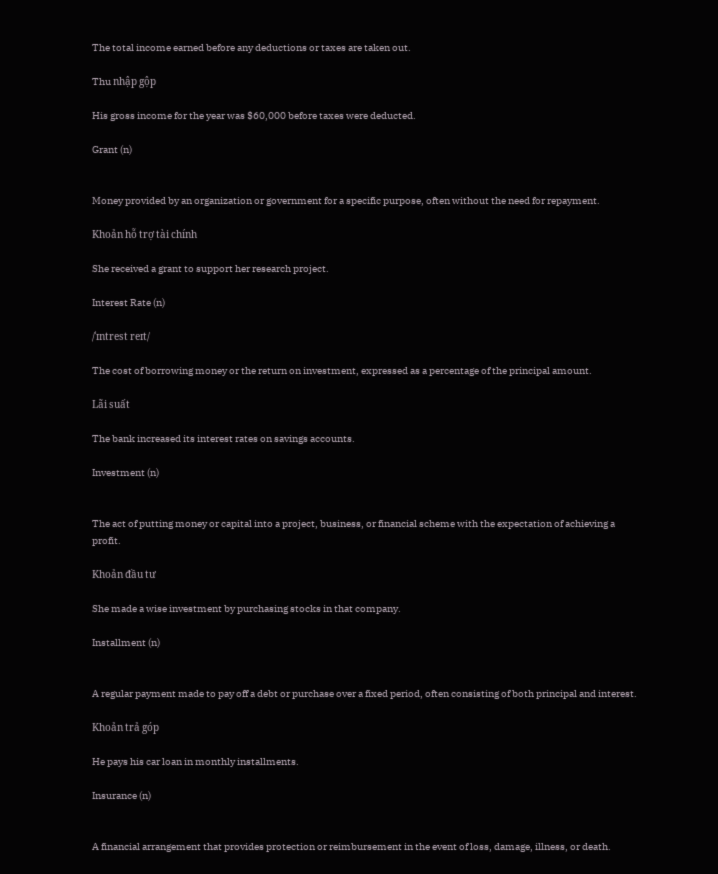The total income earned before any deductions or taxes are taken out.

Thu nhập gộp

His gross income for the year was $60,000 before taxes were deducted.

Grant (n)


Money provided by an organization or government for a specific purpose, often without the need for repayment.

Khoản hỗ trợ tài chính

She received a grant to support her research project.

Interest Rate (n)

/ˈɪntrest reɪt/

The cost of borrowing money or the return on investment, expressed as a percentage of the principal amount.

Lãi suất

The bank increased its interest rates on savings accounts.

Investment (n)


The act of putting money or capital into a project, business, or financial scheme with the expectation of achieving a profit.

Khoản đầu tư

She made a wise investment by purchasing stocks in that company.

Installment (n)


A regular payment made to pay off a debt or purchase over a fixed period, often consisting of both principal and interest.

Khoản trả góp

He pays his car loan in monthly installments.

Insurance (n)


A financial arrangement that provides protection or reimbursement in the event of loss, damage, illness, or death.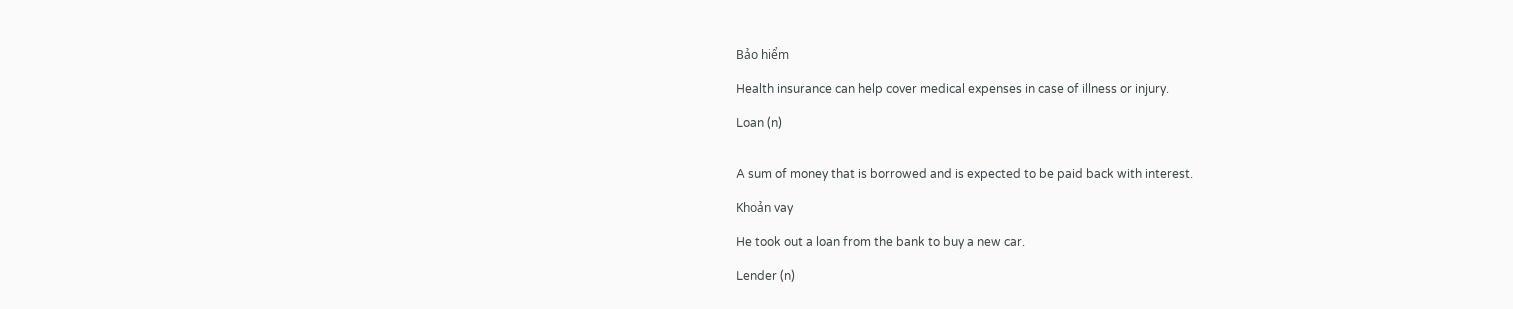Bảo hiểm

Health insurance can help cover medical expenses in case of illness or injury.

Loan (n)


A sum of money that is borrowed and is expected to be paid back with interest.

Khoản vay

He took out a loan from the bank to buy a new car.

Lender (n)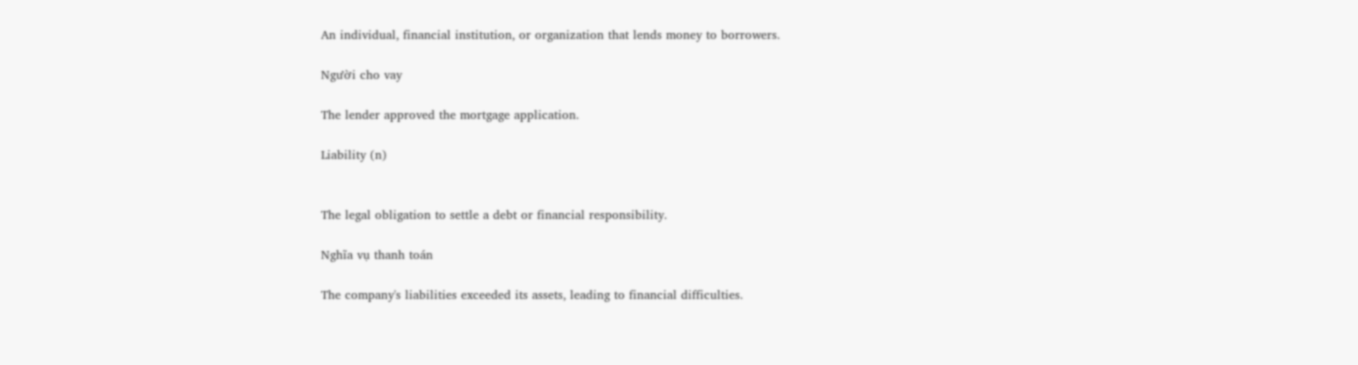An individual, financial institution, or organization that lends money to borrowers.

Người cho vay

The lender approved the mortgage application.

Liability (n)


The legal obligation to settle a debt or financial responsibility.

Nghĩa vụ thanh toán

The company's liabilities exceeded its assets, leading to financial difficulties.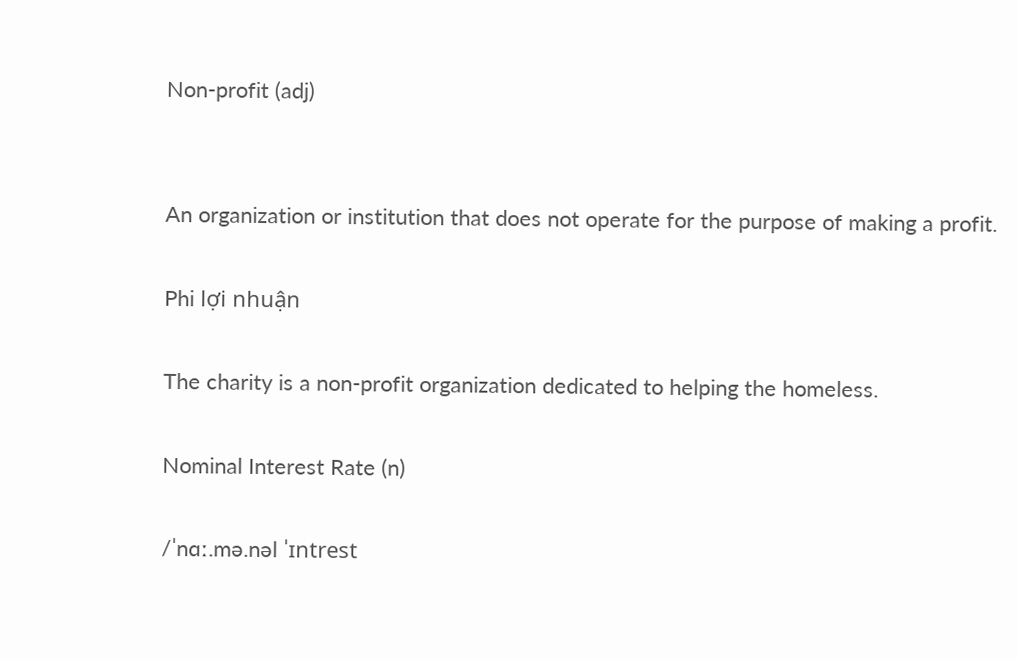Non-profit (adj)


An organization or institution that does not operate for the purpose of making a profit.

Phi lợi nhuận

The charity is a non-profit organization dedicated to helping the homeless.

Nominal Interest Rate (n)

/ˈnɑː.mə.nəl ˈɪntrest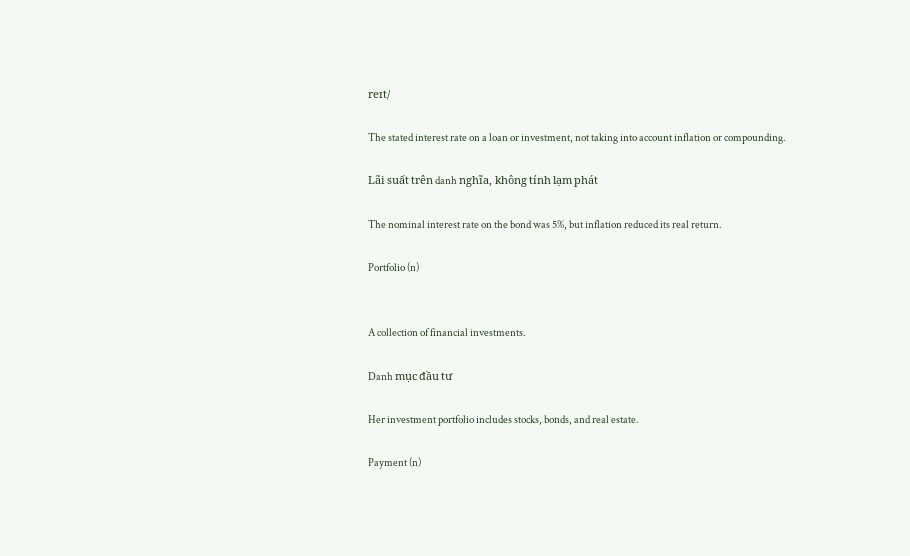reɪt/

The stated interest rate on a loan or investment, not taking into account inflation or compounding.

Lãi suất trên danh nghĩa, không tính lạm phát

The nominal interest rate on the bond was 5%, but inflation reduced its real return.

Portfolio (n)


A collection of financial investments.

Danh mục đầu tư

Her investment portfolio includes stocks, bonds, and real estate.

Payment (n)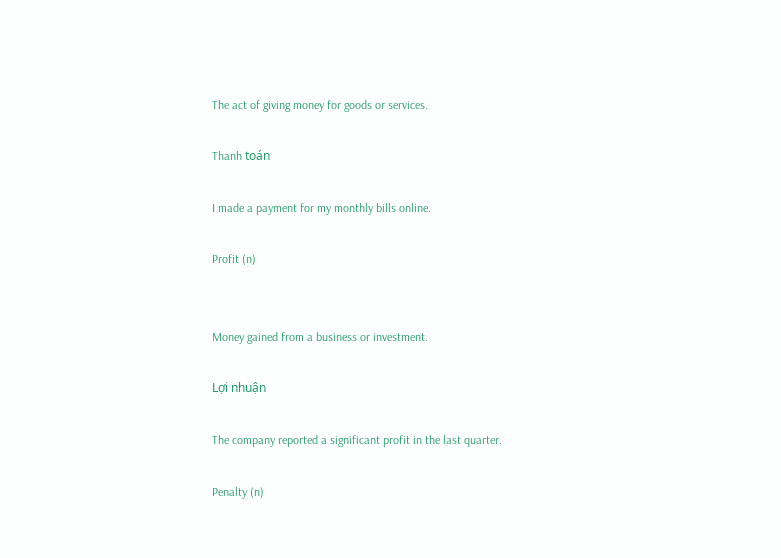The act of giving money for goods or services.

Thanh toán

I made a payment for my monthly bills online.

Profit (n)


Money gained from a business or investment.

Lợi nhuận

The company reported a significant profit in the last quarter.

Penalty (n)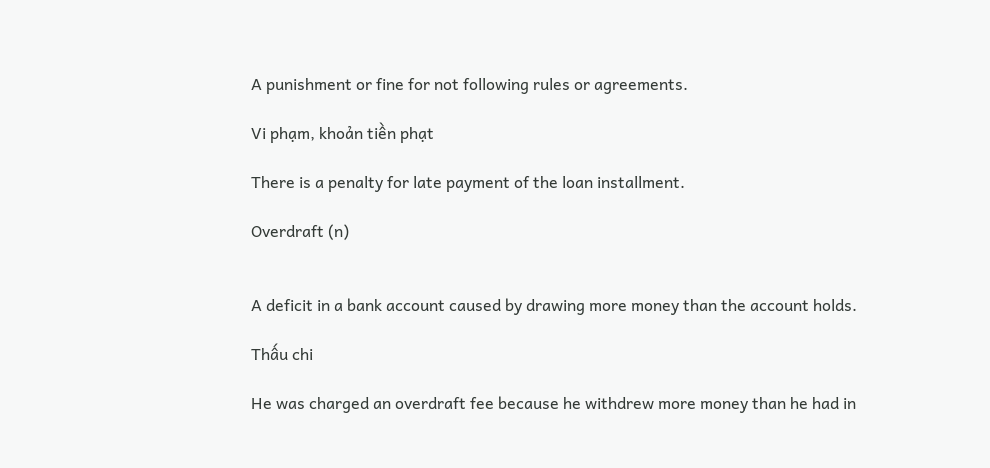A punishment or fine for not following rules or agreements.

Vi phạm, khoản tiền phạt

There is a penalty for late payment of the loan installment.

Overdraft (n)


A deficit in a bank account caused by drawing more money than the account holds.

Thấu chi

He was charged an overdraft fee because he withdrew more money than he had in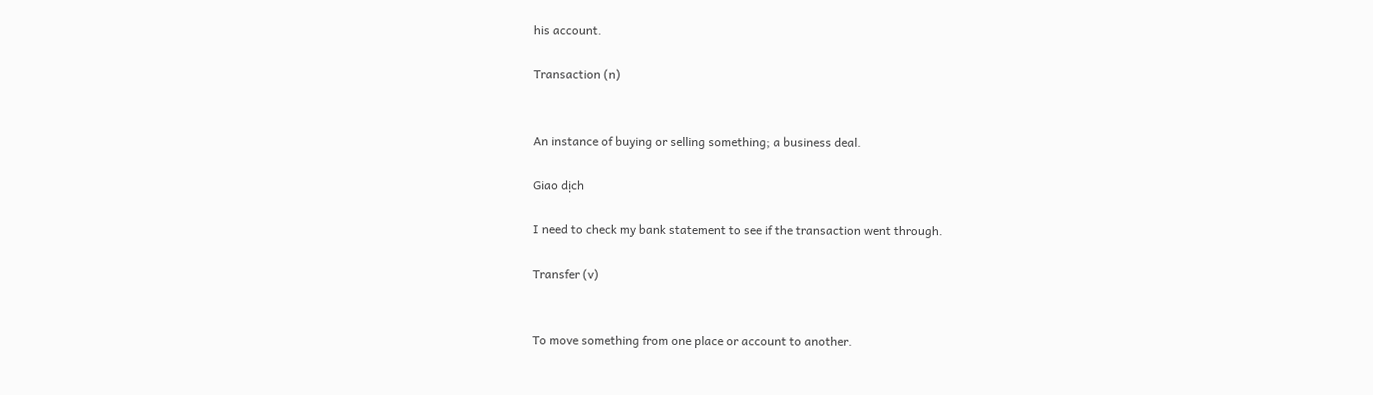his account.

Transaction (n)


An instance of buying or selling something; a business deal.

Giao dịch

I need to check my bank statement to see if the transaction went through.

Transfer (v)


To move something from one place or account to another.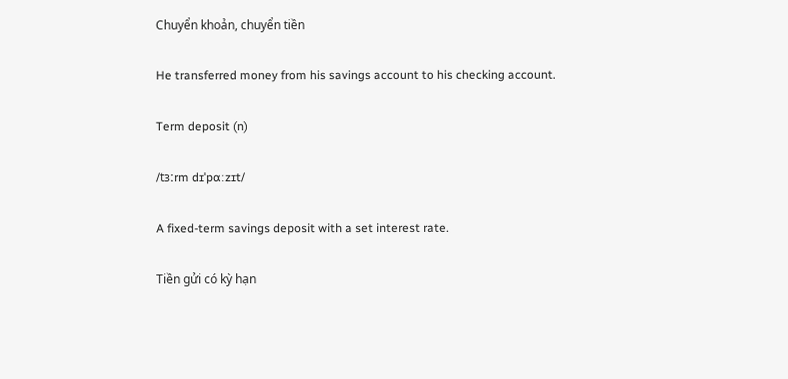Chuyển khoản, chuyển tiền

He transferred money from his savings account to his checking account.

Term deposit (n)

/tɜːrm dɪˈpɑːzɪt/

A fixed-term savings deposit with a set interest rate.

Tiền gửi có kỳ hạn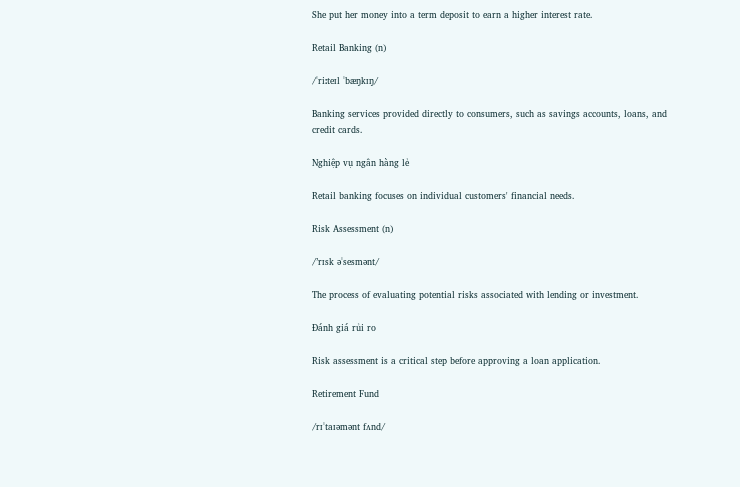She put her money into a term deposit to earn a higher interest rate.

Retail Banking (n)

/ˈriːteɪl ˈbæŋkɪŋ/

Banking services provided directly to consumers, such as savings accounts, loans, and credit cards.

Nghiệp vụ ngân hàng lẻ

Retail banking focuses on individual customers' financial needs.

Risk Assessment (n)

/’rɪsk əˈsesmənt/

The process of evaluating potential risks associated with lending or investment.

Đánh giá rủi ro

Risk assessment is a critical step before approving a loan application.

Retirement Fund

/rɪˈtaɪəmənt fʌnd/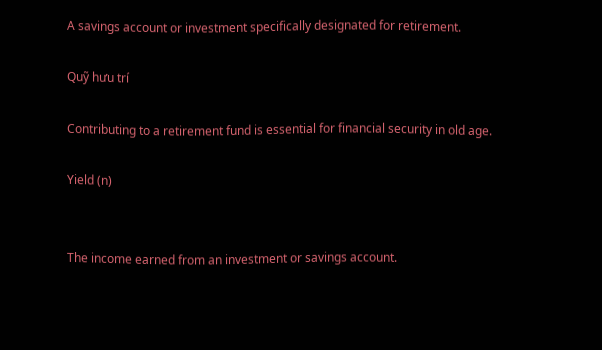A savings account or investment specifically designated for retirement.

Quỹ hưu trí

Contributing to a retirement fund is essential for financial security in old age.

Yield (n)


The income earned from an investment or savings account.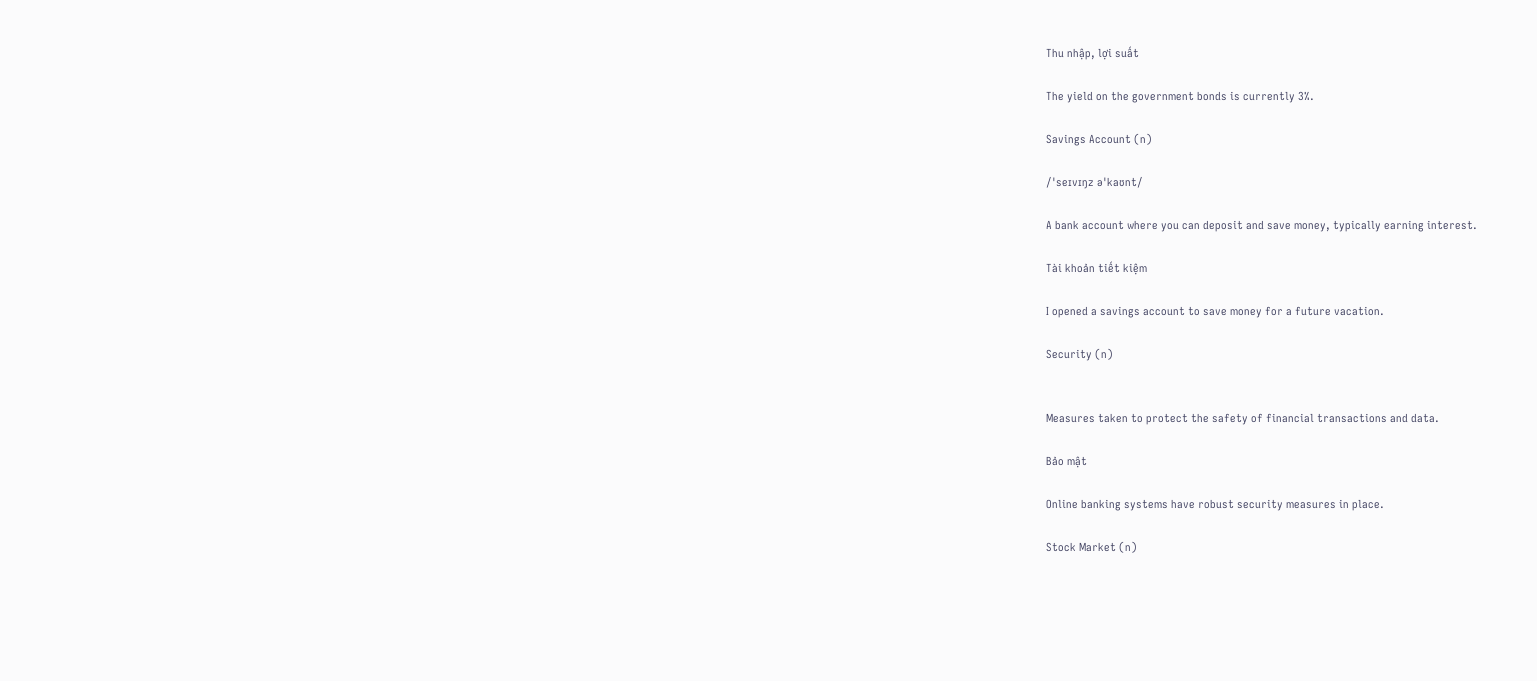Thu nhập, lợi suất

The yield on the government bonds is currently 3%.

Savings Account (n)

/ˈseɪvɪŋz əˈkaʊnt/

A bank account where you can deposit and save money, typically earning interest.

Tài khoản tiết kiệm

I opened a savings account to save money for a future vacation.

Security (n)


Measures taken to protect the safety of financial transactions and data.

Bảo mật

Online banking systems have robust security measures in place.

Stock Market (n)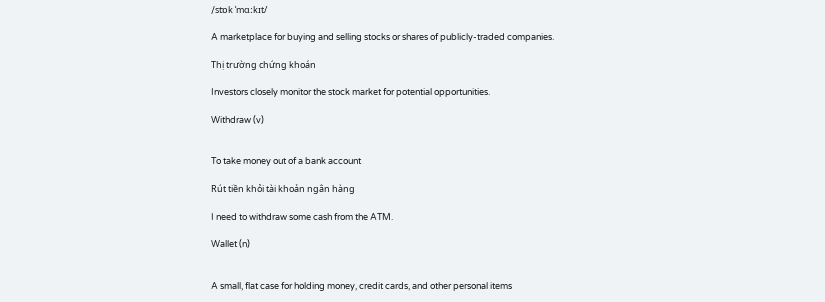/stɒk ˈmɑːkɪt/

A marketplace for buying and selling stocks or shares of publicly-traded companies.

Thị trường chứng khoán

Investors closely monitor the stock market for potential opportunities.

Withdraw (v)


To take money out of a bank account

Rút tiền khỏi tài khoản ngân hàng

I need to withdraw some cash from the ATM.

Wallet (n)


A small, flat case for holding money, credit cards, and other personal items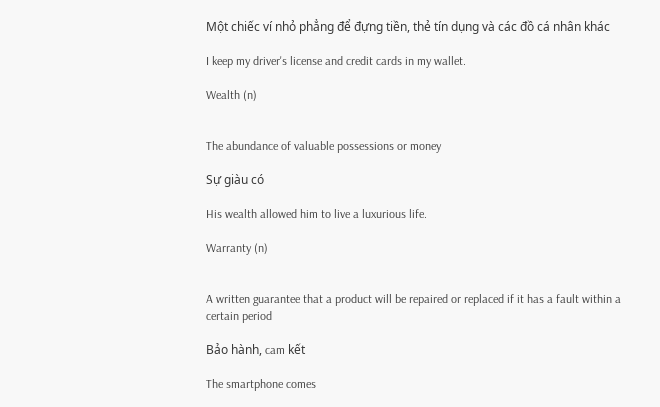Một chiếc ví nhỏ phẳng để đựng tiền, thẻ tín dụng và các đồ cá nhân khác

I keep my driver's license and credit cards in my wallet.

Wealth (n)


The abundance of valuable possessions or money

Sự giàu có

His wealth allowed him to live a luxurious life.

Warranty (n)


A written guarantee that a product will be repaired or replaced if it has a fault within a certain period

Bảo hành, cam kết

The smartphone comes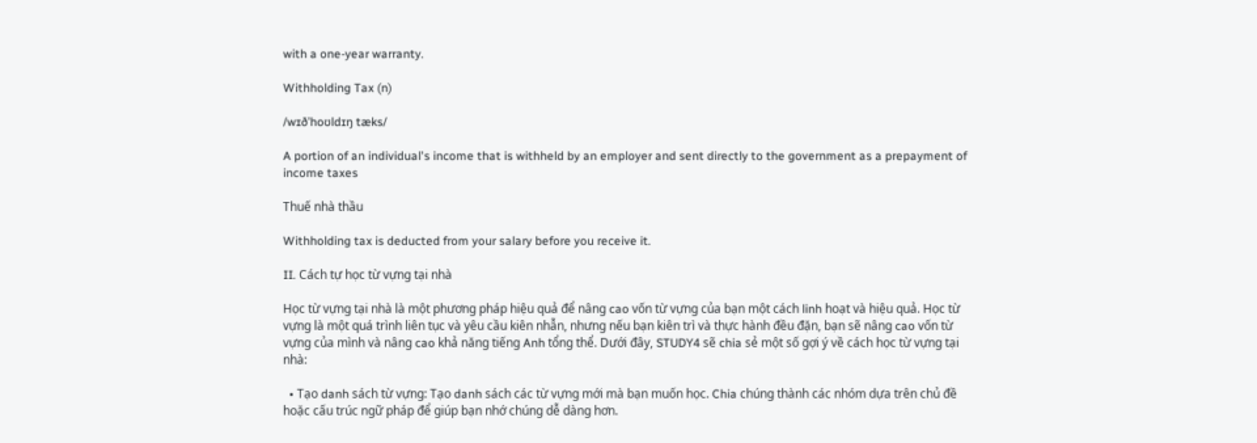with a one-year warranty.

Withholding Tax (n)

/wɪðˈhoʊldɪŋ tæks/

A portion of an individual's income that is withheld by an employer and sent directly to the government as a prepayment of income taxes

Thuế nhà thầu

Withholding tax is deducted from your salary before you receive it.

II. Cách tự học từ vựng tại nhà

Học từ vựng tại nhà là một phương pháp hiệu quả để nâng cao vốn từ vựng của bạn một cách linh hoạt và hiệu quả. Học từ vựng là một quá trình liên tục và yêu cầu kiên nhẫn, nhưng nếu bạn kiên trì và thực hành đều đặn, bạn sẽ nâng cao vốn từ vựng của mình và nâng cao khả năng tiếng Anh tổng thể. Dưới đây, STUDY4 sẽ chia sẻ một số gợi ý về cách học từ vựng tại nhà:

  • Tạo danh sách từ vựng: Tạo danh sách các từ vựng mới mà bạn muốn học. Chia chúng thành các nhóm dựa trên chủ đề hoặc cấu trúc ngữ pháp để giúp bạn nhớ chúng dễ dàng hơn.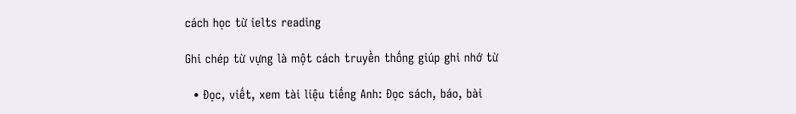cách học từ ielts reading

Ghi chép từ vựng là một cách truyền thống giúp ghi nhớ từ

  • Đọc, viết, xem tài liệu tiếng Anh: Đọc sách, báo, bài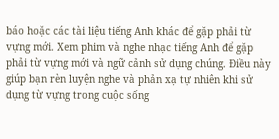báo hoặc các tài liệu tiếng Anh khác để gặp phải từ vựng mới. Xem phim và nghe nhạc tiếng Anh để gặp phải từ vựng mới và ngữ cảnh sử dụng chúng. Điều này giúp bạn rèn luyện nghe và phản xạ tự nhiên khi sử dụng từ vựng trong cuộc sống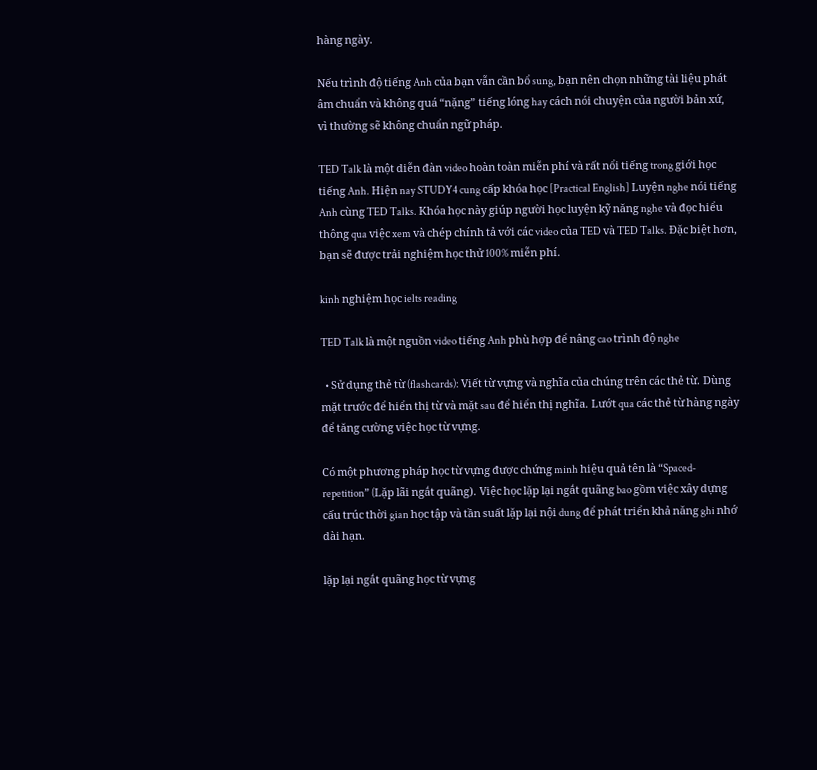hàng ngày.

Nếu trình độ tiếng Anh của bạn vẫn cần bổ sung, bạn nên chọn những tài liệu phát âm chuẩn và không quá “nặng” tiếng lóng hay cách nói chuyện của người bản xứ, vì thường sẽ không chuẩn ngữ pháp.

TED Talk là một diễn đàn video hoàn toàn miễn phí và rất nổi tiếng trong giới học tiếng Anh. Hiện nay STUDY4 cung cấp khóa học [Practical English] Luyện nghe nói tiếng Anh cùng TED Talks. Khóa học này giúp người học luyện kỹ năng nghe và đọc hiểu thông qua việc xem và chép chính tả với các video của TED và TED Talks. Đặc biệt hơn, bạn sẽ được trải nghiệm học thử 100% miễn phí.

kinh nghiệm học ielts reading

TED Talk là một nguồn video tiếng Anh phù hợp để nâng cao trình độ nghe

  • Sử dụng thẻ từ (flashcards): Viết từ vựng và nghĩa của chúng trên các thẻ từ. Dùng mặt trước để hiển thị từ và mặt sau để hiển thị nghĩa. Lướt qua các thẻ từ hàng ngày để tăng cường việc học từ vựng.

Có một phương pháp học từ vựng được chứng minh hiệu quả tên là “Spaced-repetition” (Lặp lãi ngắt quãng). Việc học lặp lại ngắt quãng bao gồm việc xây dựng cấu trúc thời gian học tập và tần suất lặp lại nội dung để phát triển khả năng ghi nhớ dài hạn.

lặp lại ngắt quãng học từ vựng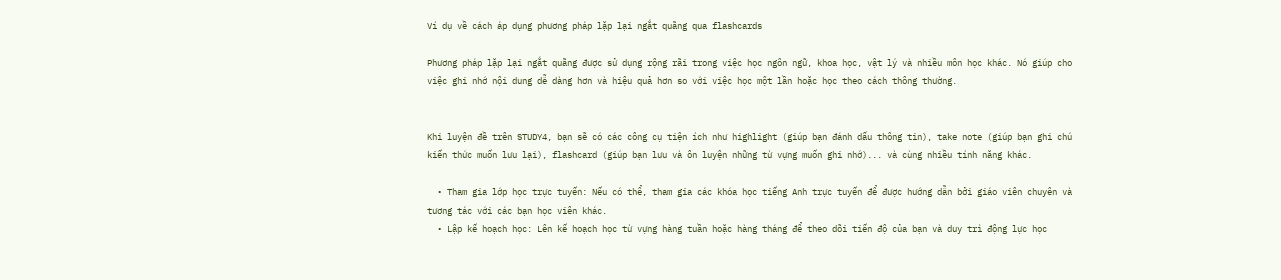Ví dụ về cách áp dụng phương pháp lặp lại ngắt quãng qua flashcards

Phương pháp lặp lại ngắt quãng được sử dụng rộng rãi trong việc học ngôn ngữ, khoa học, vật lý và nhiều môn học khác. Nó giúp cho việc ghi nhớ nội dung dễ dàng hơn và hiệu quả hơn so với việc học một lần hoặc học theo cách thông thường.


Khi luyện đề trên STUDY4, bạn sẽ có các công cụ tiện ích như highlight (giúp bạn đánh dấu thông tin), take note (giúp bạn ghi chú kiến thức muốn lưu lại), flashcard (giúp bạn lưu và ôn luyện những từ vựng muốn ghi nhớ)... và cùng nhiều tính năng khác.

  • Tham gia lớp học trực tuyến: Nếu có thể, tham gia các khóa học tiếng Anh trực tuyến để được hướng dẫn bởi giáo viên chuyên và tương tác với các bạn học viên khác.
  • Lập kế hoạch học: Lên kế hoạch học từ vựng hàng tuần hoặc hàng tháng để theo dõi tiến độ của bạn và duy trì động lực học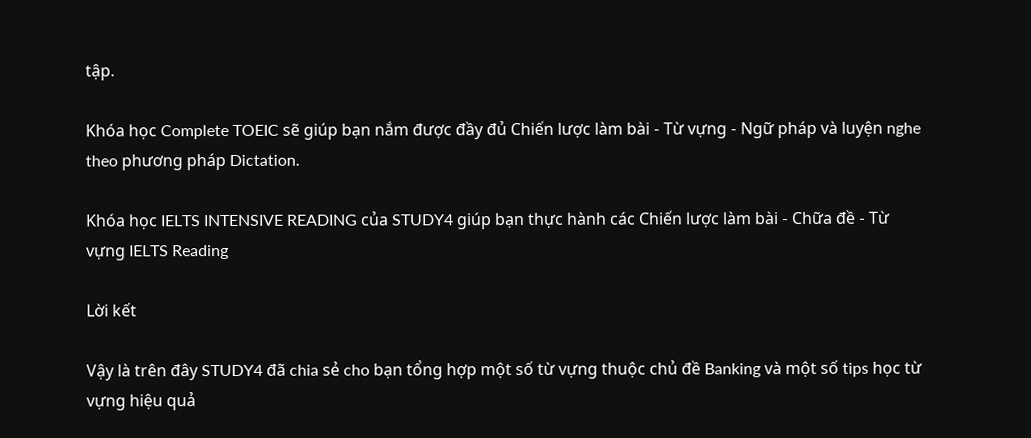tập.

Khóa học Complete TOEIC sẽ giúp bạn nắm được đầy đủ Chiến lược làm bài - Từ vựng - Ngữ pháp và luyện nghe theo phương pháp Dictation.

Khóa học IELTS INTENSIVE READING của STUDY4 giúp bạn thực hành các Chiến lược làm bài - Chữa đề - Từ vựng IELTS Reading

Lời kết

Vậy là trên đây STUDY4 đã chia sẻ cho bạn tổng hợp một số từ vựng thuộc chủ đề Banking và một số tips học từ vựng hiệu quả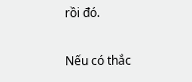rồi đó.

Nếu có thắc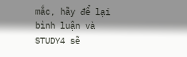mắc, hãy để lại bình luận và STUDY4 sẽ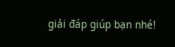giải đáp giúp bạn nhé!